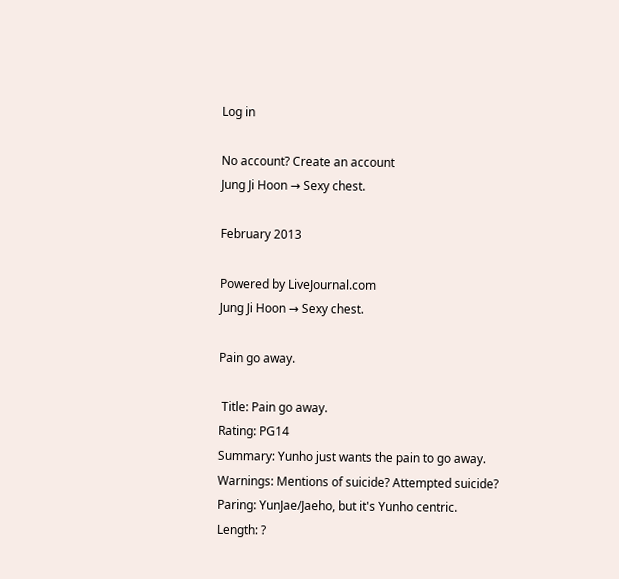Log in

No account? Create an account
Jung Ji Hoon → Sexy chest.

February 2013

Powered by LiveJournal.com
Jung Ji Hoon → Sexy chest.

Pain go away.

 Title: Pain go away.
Rating: PG14
Summary: Yunho just wants the pain to go away.
Warnings: Mentions of suicide? Attempted suicide?
Paring: YunJae/Jaeho, but it's Yunho centric.
Length: ?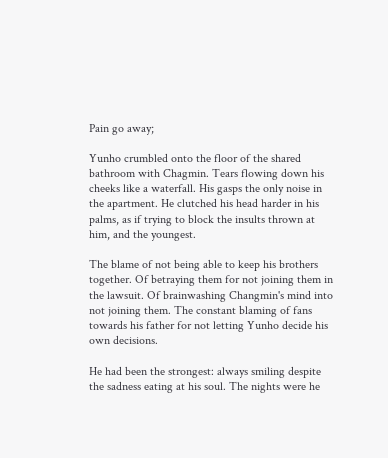Pain go away;

Yunho crumbled onto the floor of the shared bathroom with Chagmin. Tears flowing down his cheeks like a waterfall. His gasps the only noise in the apartment. He clutched his head harder in his palms, as if trying to block the insults thrown at him, and the youngest.

The blame of not being able to keep his brothers together. Of betraying them for not joining them in the lawsuit. Of brainwashing Changmin's mind into not joining them. The constant blaming of fans towards his father for not letting Yunho decide his own decisions.

He had been the strongest: always smiling despite the sadness eating at his soul. The nights were he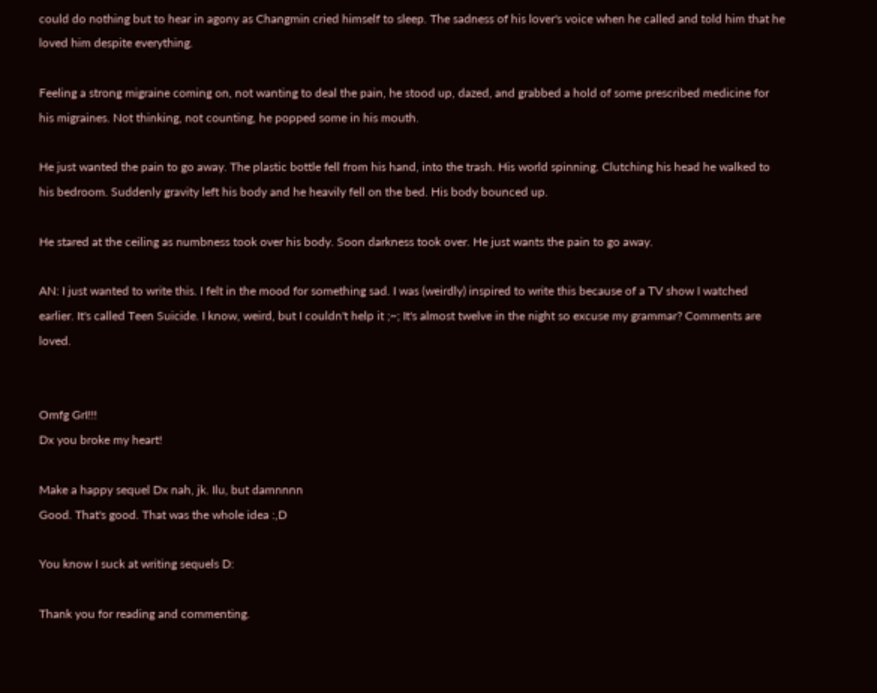could do nothing but to hear in agony as Changmin cried himself to sleep. The sadness of his lover's voice when he called and told him that he loved him despite everything.

Feeling a strong migraine coming on, not wanting to deal the pain, he stood up, dazed, and grabbed a hold of some prescribed medicine for his migraines. Not thinking, not counting, he popped some in his mouth.

He just wanted the pain to go away. The plastic bottle fell from his hand, into the trash. His world spinning. Clutching his head he walked to his bedroom. Suddenly gravity left his body and he heavily fell on the bed. His body bounced up.

He stared at the ceiling as numbness took over his body. Soon darkness took over. He just wants the pain to go away.

AN: I just wanted to write this. I felt in the mood for something sad. I was (weirdly) inspired to write this because of a TV show I watched earlier. It's called Teen Suicide. I know, weird, but I couldn't help it ;~; It's almost twelve in the night so excuse my grammar? Comments are loved.


Omfg GrI!!!
Dx you broke my heart!

Make a happy sequel Dx nah, jk. Ilu, but damnnnn
Good. That's good. That was the whole idea :,D

You know I suck at writing sequels D:

Thank you for reading and commenting.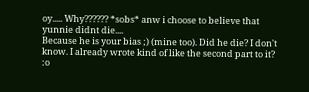oy..... Why?????? *sobs* anw i choose to believe that yunnie didnt die....
Because he is your bias ;) (mine too). Did he die? I don't know. I already wrote kind of like the second part to it? :o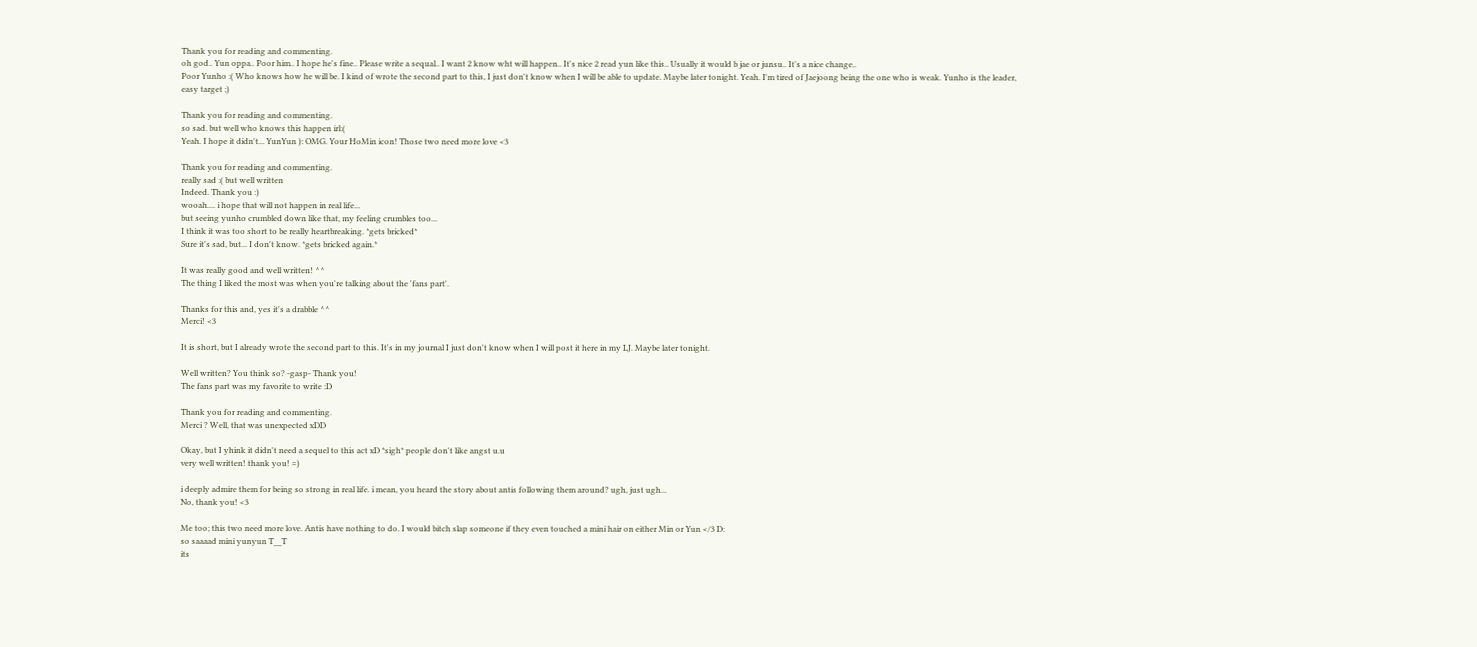Thank you for reading and commenting.
oh god.. Yun oppa.. Poor him.. I hope he's fine.. Please write a sequal.. I want 2 know wht will happen.. It's nice 2 read yun like this.. Usually it would b jae or junsu.. It's a nice change..
Poor Yunho :( Who knows how he will be. I kind of wrote the second part to this, I just don't know when I will be able to update. Maybe later tonight. Yeah. I'm tired of Jaejoong being the one who is weak. Yunho is the leader, easy target ;)

Thank you for reading and commenting.
so sad. but well who knows this happen irl:(
Yeah. I hope it didn't... YunYun ): OMG. Your HoMin icon! Those two need more love <3

Thank you for reading and commenting.
really sad :( but well written
Indeed. Thank you :)
wooah.... i hope that will not happen in real life...
but seeing yunho crumbled down like that, my feeling crumbles too...
I think it was too short to be really heartbreaking. *gets bricked*
Sure it's sad, but... I don't know. *gets bricked again.*

It was really good and well written! ^^
The thing I liked the most was when you're talking about the 'fans part'.

Thanks for this and, yes it's a drabble ^^
Merci! <3

It is short, but I already wrote the second part to this. It's in my journal I just don't know when I will post it here in my LJ. Maybe later tonight.

Well written? You think so? -gasp- Thank you!
The fans part was my favorite to write :D

Thank you for reading and commenting.
Merci ? Well, that was unexpected xDD

Okay, but I yhink it didn't need a sequel to this act xD *sigh* people don't like angst u.u
very well written! thank you! =)

i deeply admire them for being so strong in real life. i mean, you heard the story about antis following them around? ugh, just ugh...
No, thank you! <3

Me too; this two need more love. Antis have nothing to do. I would bitch slap someone if they even touched a mini hair on either Min or Yun </3 D:
so saaaad mini yunyun T__T
its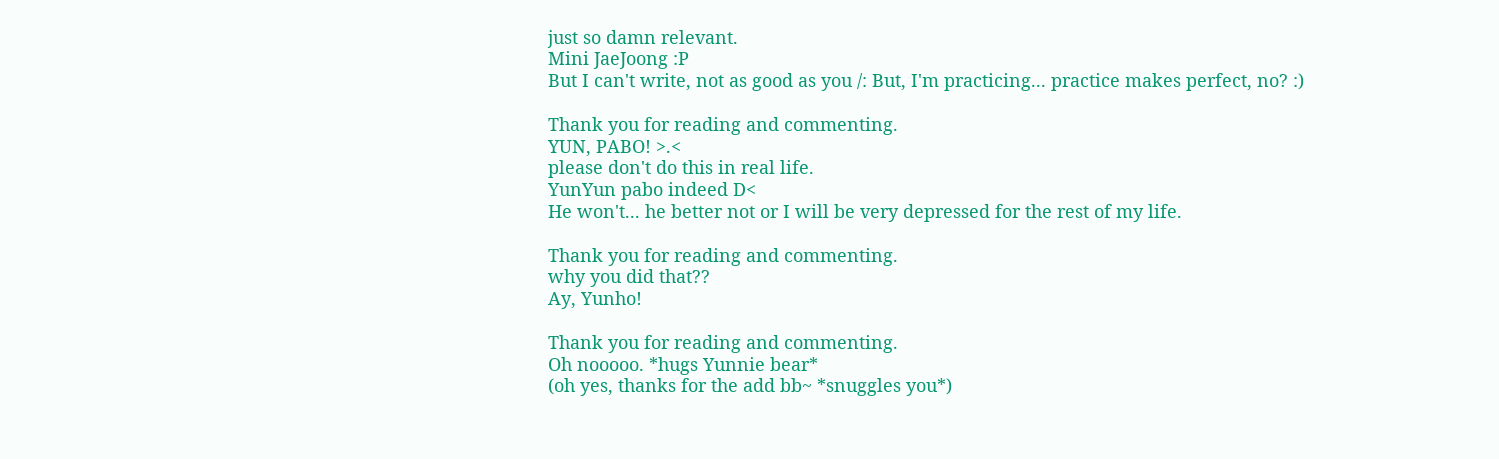just so damn relevant.
Mini JaeJoong :P
But I can't write, not as good as you /: But, I'm practicing... practice makes perfect, no? :)

Thank you for reading and commenting.
YUN, PABO! >.<
please don't do this in real life.
YunYun pabo indeed D<
He won't... he better not or I will be very depressed for the rest of my life.

Thank you for reading and commenting.
why you did that??
Ay, Yunho!

Thank you for reading and commenting.
Oh nooooo. *hugs Yunnie bear*
(oh yes, thanks for the add bb~ *snuggles you*)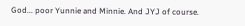God... poor Yunnie and Minnie. And JYJ of course.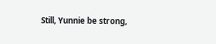Still, Yunnie be strong,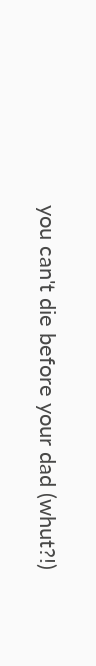you can't die before your dad (whut?!)